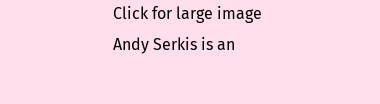Click for large image
Andy Serkis is an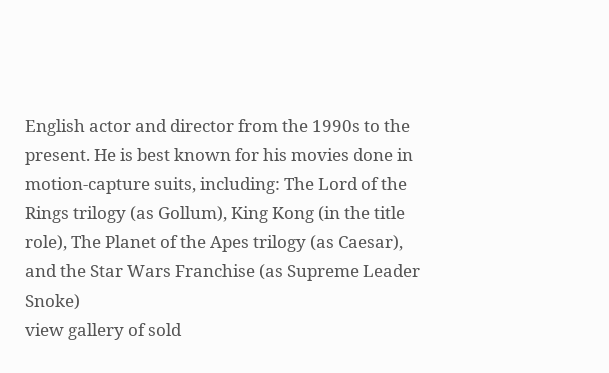English actor and director from the 1990s to the present. He is best known for his movies done in motion-capture suits, including: The Lord of the Rings trilogy (as Gollum), King Kong (in the title role), The Planet of the Apes trilogy (as Caesar), and the Star Wars Franchise (as Supreme Leader Snoke)
view gallery of sold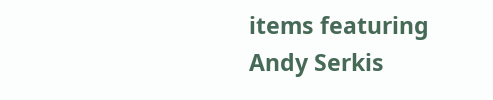items featuring Andy Serkis